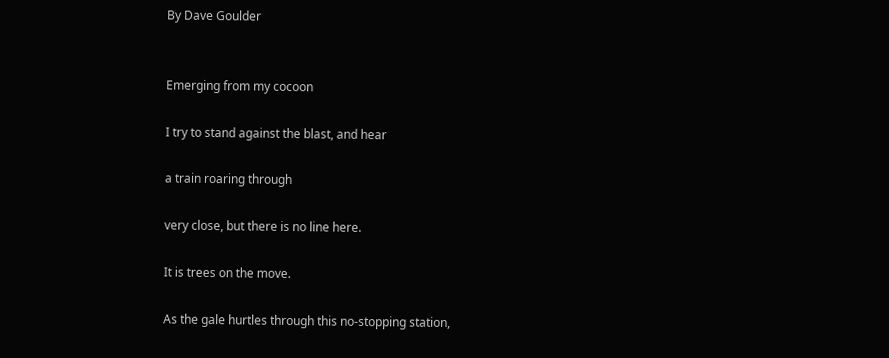By Dave Goulder


Emerging from my cocoon

I try to stand against the blast, and hear

a train roaring through

very close, but there is no line here.

It is trees on the move.

As the gale hurtles through this no-stopping station,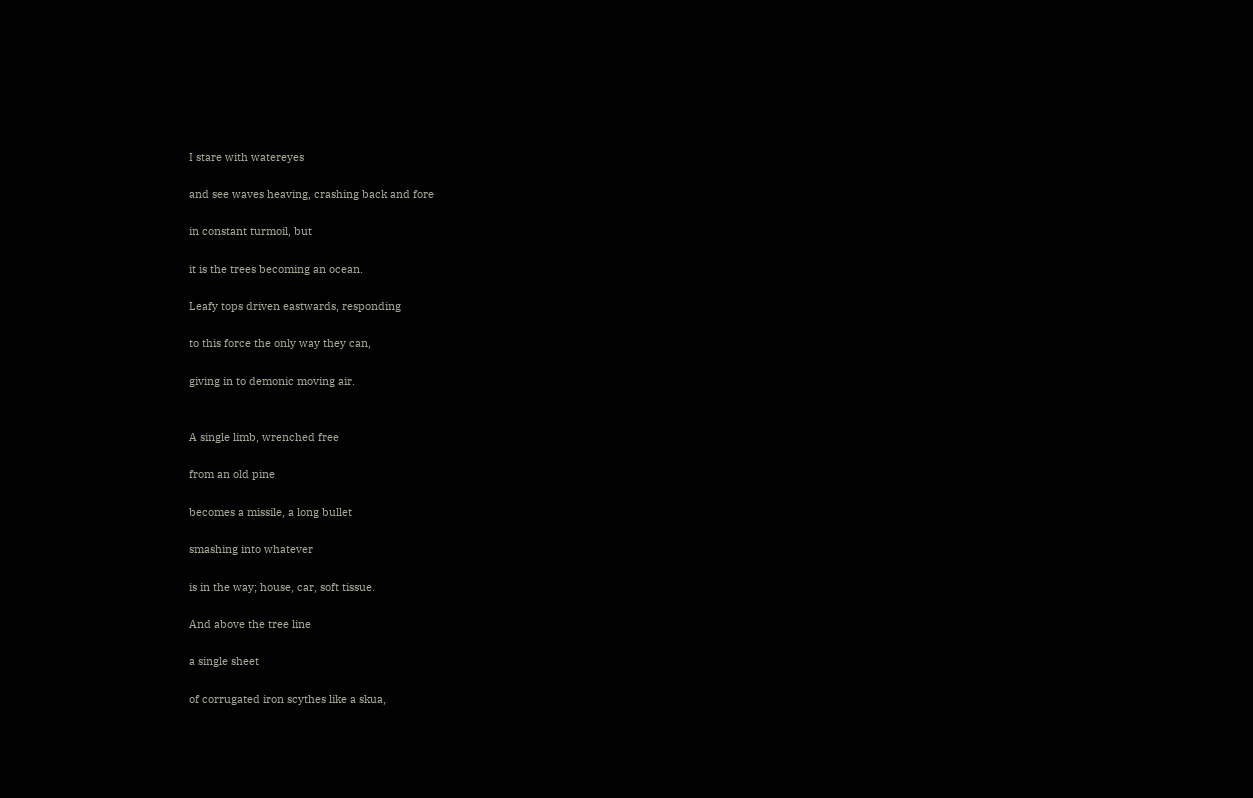I stare with watereyes

and see waves heaving, crashing back and fore

in constant turmoil, but

it is the trees becoming an ocean.

Leafy tops driven eastwards, responding

to this force the only way they can,

giving in to demonic moving air.


A single limb, wrenched free

from an old pine

becomes a missile, a long bullet

smashing into whatever

is in the way; house, car, soft tissue.

And above the tree line

a single sheet

of corrugated iron scythes like a skua,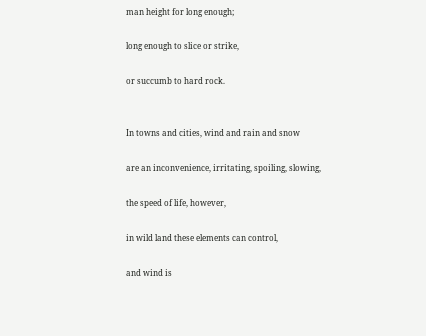man height for long enough;

long enough to slice or strike,

or succumb to hard rock.


In towns and cities, wind and rain and snow

are an inconvenience, irritating, spoiling, slowing,

the speed of life, however,

in wild land these elements can control,

and wind is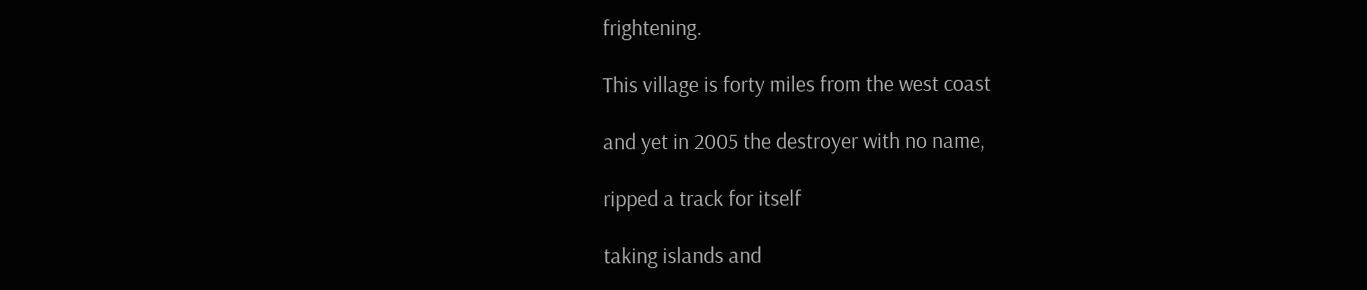frightening.

This village is forty miles from the west coast

and yet in 2005 the destroyer with no name,

ripped a track for itself

taking islands and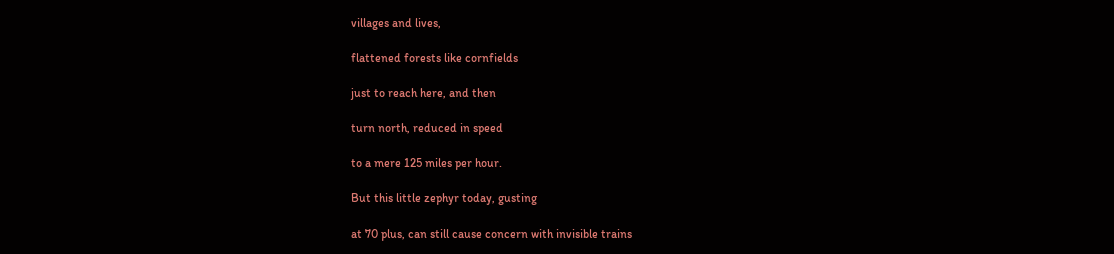villages and lives,

flattened forests like cornfields

just to reach here, and then

turn north, reduced in speed

to a mere 125 miles per hour.

But this little zephyr today, gusting

at 70 plus, can still cause concern with invisible trains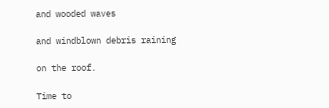and wooded waves

and windblown debris raining

on the roof.

Time to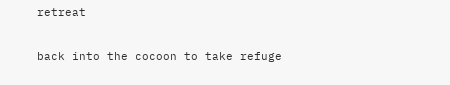retreat

back into the cocoon to take refuge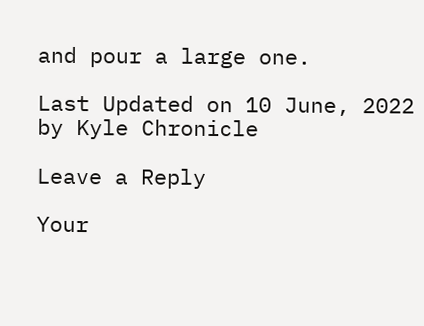and pour a large one.

Last Updated on 10 June, 2022 by Kyle Chronicle

Leave a Reply

Your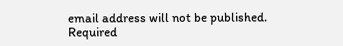email address will not be published. Required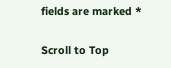fields are marked *

Scroll to Top